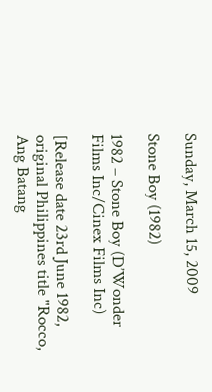Sunday, March 15, 2009

Stone Boy (1982)

1982 – Stone Boy (D’Wonder Films Inc/Cinex Films Inc)

[Release date 23rd June 1982, original Philippines title "Rocco, Ang Batang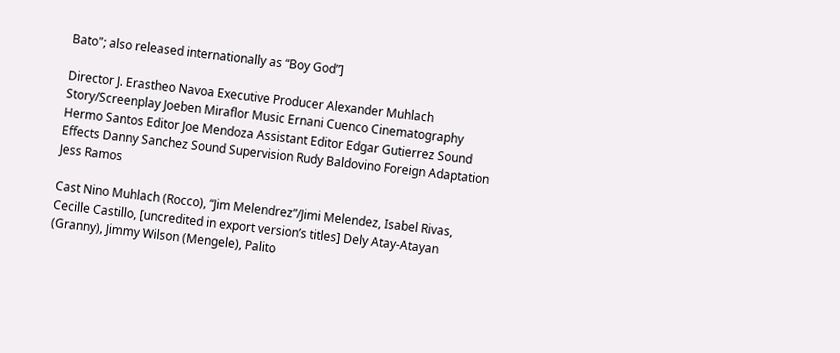Bato"; also released internationally as “Boy God”]

Director J. Erastheo Navoa Executive Producer Alexander Muhlach Story/Screenplay Joeben Miraflor Music Ernani Cuenco Cinematography Hermo Santos Editor Joe Mendoza Assistant Editor Edgar Gutierrez Sound Effects Danny Sanchez Sound Supervision Rudy Baldovino Foreign Adaptation Jess Ramos

Cast Nino Muhlach (Rocco), “Jim Melendrez”/Jimi Melendez, Isabel Rivas, Cecille Castillo, [uncredited in export version’s titles] Dely Atay-Atayan (Granny), Jimmy Wilson (Mengele), Palito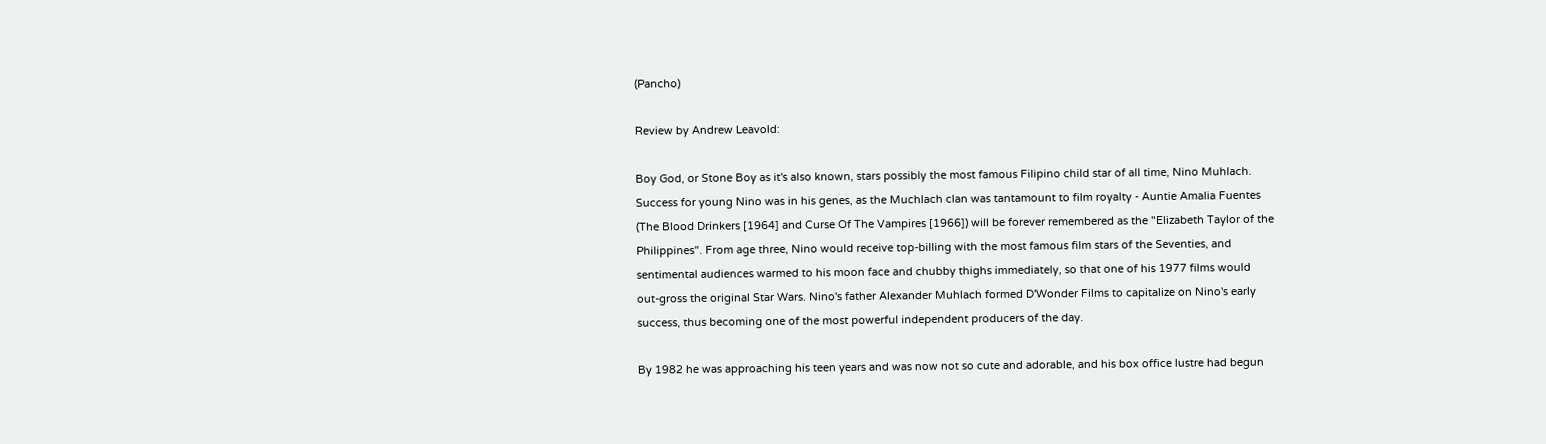(Pancho)

Review by Andrew Leavold:

Boy God, or Stone Boy as it's also known, stars possibly the most famous Filipino child star of all time, Nino Muhlach. Success for young Nino was in his genes, as the Muchlach clan was tantamount to film royalty - Auntie Amalia Fuentes (The Blood Drinkers [1964] and Curse Of The Vampires [1966]) will be forever remembered as the "Elizabeth Taylor of the Philippines". From age three, Nino would receive top-billing with the most famous film stars of the Seventies, and sentimental audiences warmed to his moon face and chubby thighs immediately, so that one of his 1977 films would out-gross the original Star Wars. Nino's father Alexander Muhlach formed D'Wonder Films to capitalize on Nino's early success, thus becoming one of the most powerful independent producers of the day.

By 1982 he was approaching his teen years and was now not so cute and adorable, and his box office lustre had begun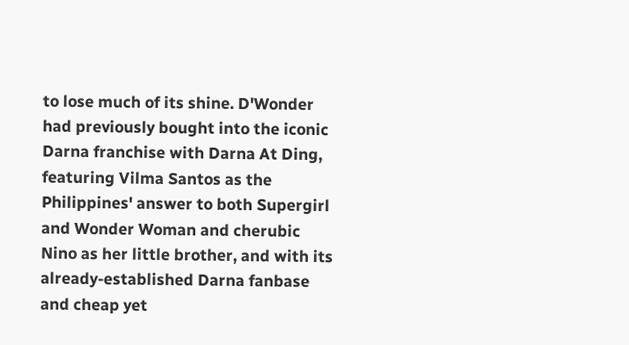to lose much of its shine. D'Wonder had previously bought into the iconic Darna franchise with Darna At Ding, featuring Vilma Santos as the Philippines' answer to both Supergirl and Wonder Woman and cherubic Nino as her little brother, and with its already-established Darna fanbase and cheap yet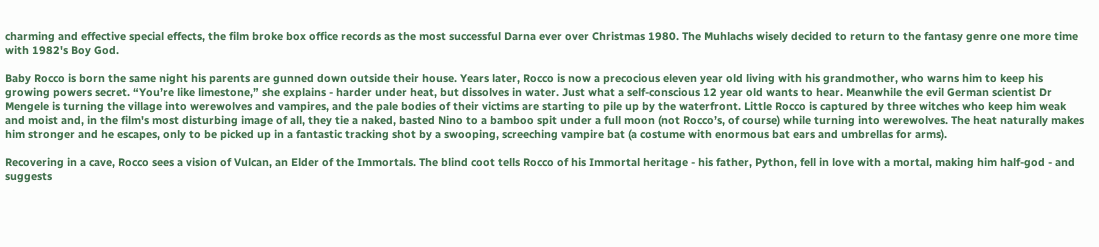charming and effective special effects, the film broke box office records as the most successful Darna ever over Christmas 1980. The Muhlachs wisely decided to return to the fantasy genre one more time with 1982's Boy God.

Baby Rocco is born the same night his parents are gunned down outside their house. Years later, Rocco is now a precocious eleven year old living with his grandmother, who warns him to keep his growing powers secret. “You’re like limestone,” she explains - harder under heat, but dissolves in water. Just what a self-conscious 12 year old wants to hear. Meanwhile the evil German scientist Dr Mengele is turning the village into werewolves and vampires, and the pale bodies of their victims are starting to pile up by the waterfront. Little Rocco is captured by three witches who keep him weak and moist and, in the film's most disturbing image of all, they tie a naked, basted Nino to a bamboo spit under a full moon (not Rocco’s, of course) while turning into werewolves. The heat naturally makes him stronger and he escapes, only to be picked up in a fantastic tracking shot by a swooping, screeching vampire bat (a costume with enormous bat ears and umbrellas for arms).

Recovering in a cave, Rocco sees a vision of Vulcan, an Elder of the Immortals. The blind coot tells Rocco of his Immortal heritage - his father, Python, fell in love with a mortal, making him half-god - and suggests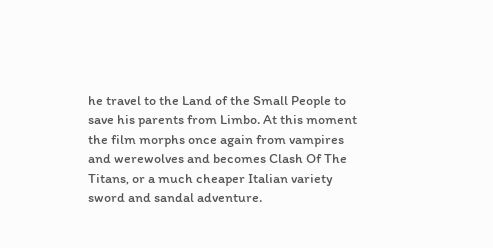he travel to the Land of the Small People to save his parents from Limbo. At this moment the film morphs once again from vampires and werewolves and becomes Clash Of The Titans, or a much cheaper Italian variety sword and sandal adventure.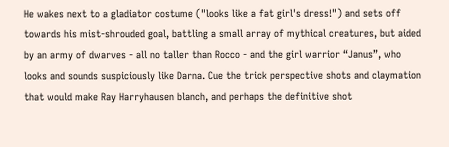He wakes next to a gladiator costume ("looks like a fat girl's dress!") and sets off towards his mist-shrouded goal, battling a small array of mythical creatures, but aided by an army of dwarves - all no taller than Rocco - and the girl warrior “Janus”, who looks and sounds suspiciously like Darna. Cue the trick perspective shots and claymation that would make Ray Harryhausen blanch, and perhaps the definitive shot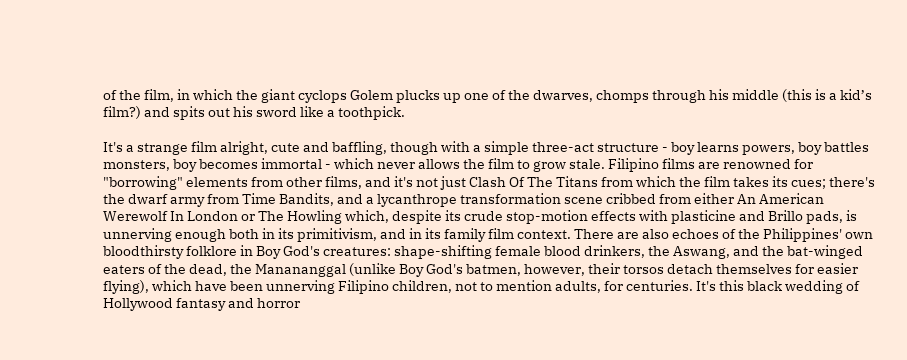of the film, in which the giant cyclops Golem plucks up one of the dwarves, chomps through his middle (this is a kid’s film?) and spits out his sword like a toothpick.

It's a strange film alright, cute and baffling, though with a simple three-act structure - boy learns powers, boy battles monsters, boy becomes immortal - which never allows the film to grow stale. Filipino films are renowned for "borrowing" elements from other films, and it's not just Clash Of The Titans from which the film takes its cues; there's the dwarf army from Time Bandits, and a lycanthrope transformation scene cribbed from either An American Werewolf In London or The Howling which, despite its crude stop-motion effects with plasticine and Brillo pads, is unnerving enough both in its primitivism, and in its family film context. There are also echoes of the Philippines' own bloodthirsty folklore in Boy God's creatures: shape-shifting female blood drinkers, the Aswang, and the bat-winged eaters of the dead, the Manananggal (unlike Boy God's batmen, however, their torsos detach themselves for easier flying), which have been unnerving Filipino children, not to mention adults, for centuries. It's this black wedding of Hollywood fantasy and horror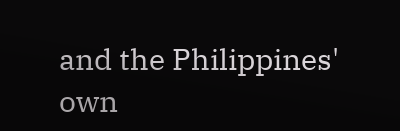and the Philippines' own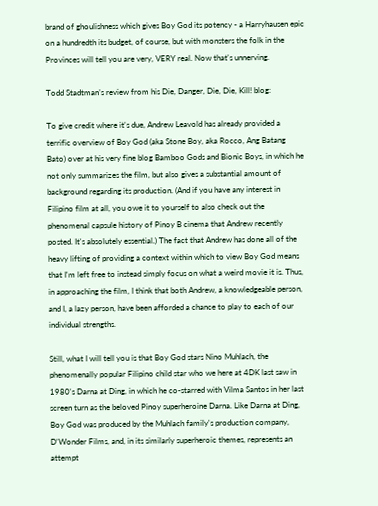brand of ghoulishness which gives Boy God its potency - a Harryhausen epic on a hundredth its budget, of course, but with monsters the folk in the Provinces will tell you are very, VERY real. Now that's unnerving.

Todd Stadtman’s review from his Die, Danger, Die, Die, Kill! blog:

To give credit where it's due, Andrew Leavold has already provided a terrific overview of Boy God (aka Stone Boy, aka Rocco, Ang Batang Bato) over at his very fine blog Bamboo Gods and Bionic Boys, in which he not only summarizes the film, but also gives a substantial amount of background regarding its production. (And if you have any interest in Filipino film at all, you owe it to yourself to also check out the phenomenal capsule history of Pinoy B cinema that Andrew recently posted. It's absolutely essential.) The fact that Andrew has done all of the heavy lifting of providing a context within which to view Boy God means that I'm left free to instead simply focus on what a weird movie it is. Thus, in approaching the film, I think that both Andrew, a knowledgeable person, and I, a lazy person, have been afforded a chance to play to each of our individual strengths.

Still, what I will tell you is that Boy God stars Nino Muhlach, the phenomenally popular Filipino child star who we here at 4DK last saw in 1980's Darna at Ding, in which he co-starred with Vilma Santos in her last screen turn as the beloved Pinoy superheroine Darna. Like Darna at Ding, Boy God was produced by the Muhlach family's production company, D'Wonder Films, and, in its similarly superheroic themes, represents an attempt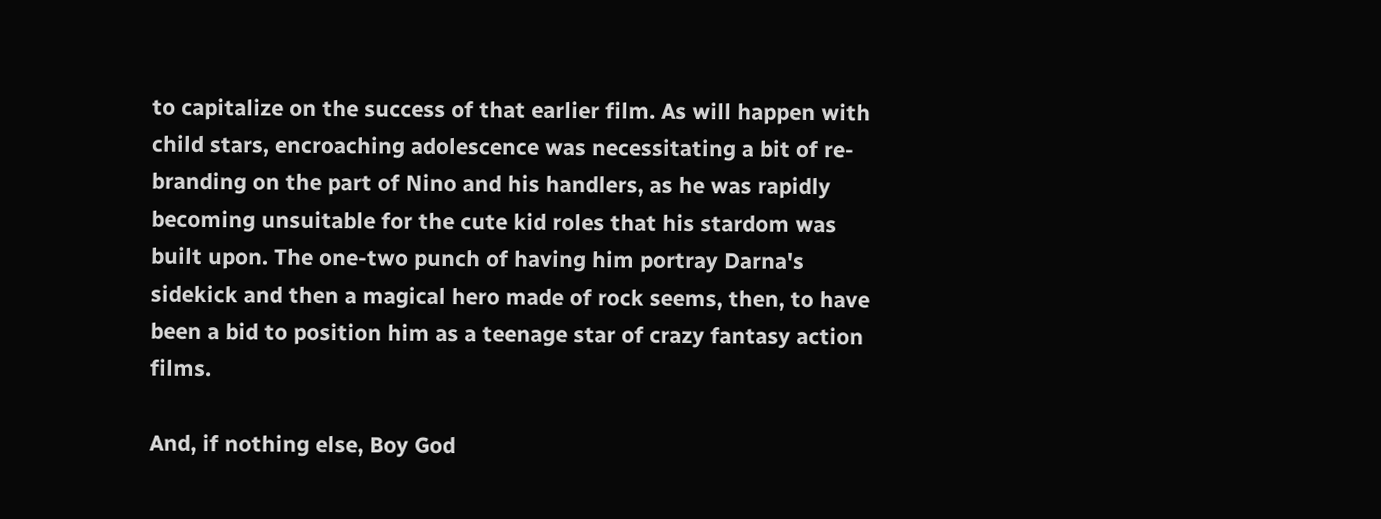to capitalize on the success of that earlier film. As will happen with child stars, encroaching adolescence was necessitating a bit of re-branding on the part of Nino and his handlers, as he was rapidly becoming unsuitable for the cute kid roles that his stardom was built upon. The one-two punch of having him portray Darna's sidekick and then a magical hero made of rock seems, then, to have been a bid to position him as a teenage star of crazy fantasy action films.

And, if nothing else, Boy God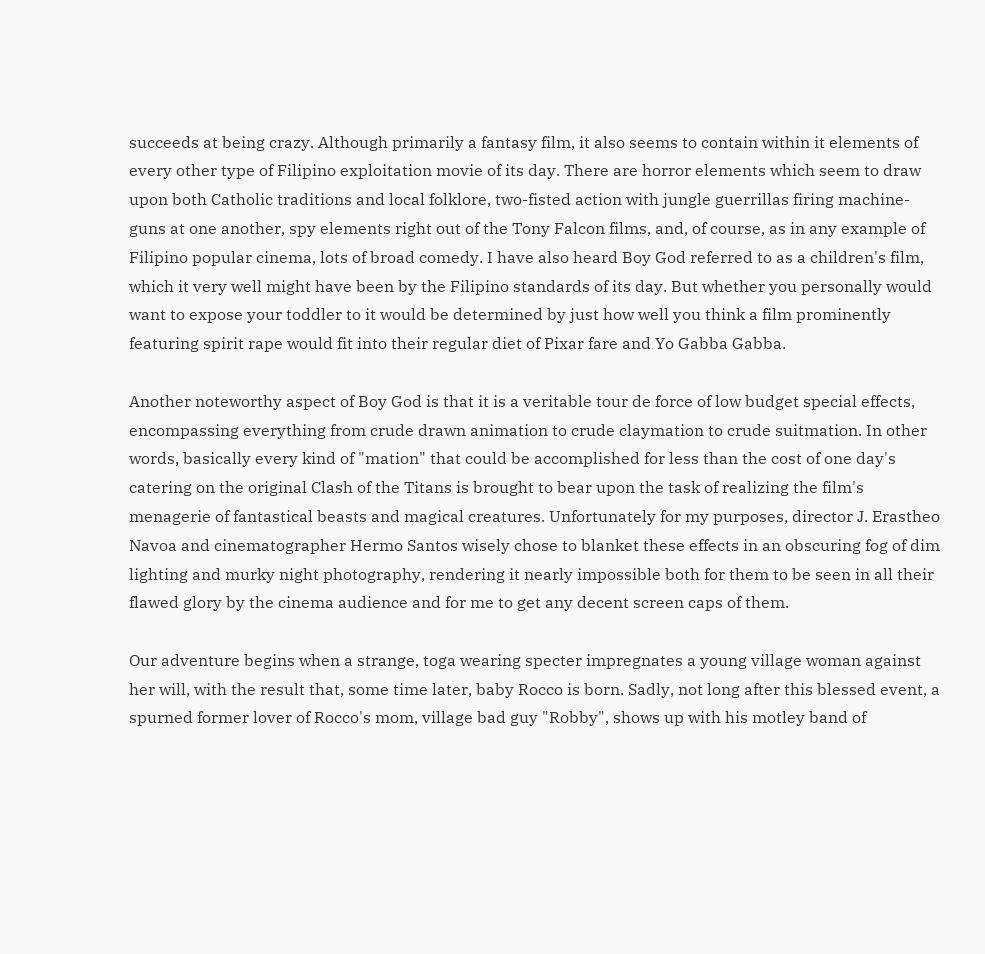succeeds at being crazy. Although primarily a fantasy film, it also seems to contain within it elements of every other type of Filipino exploitation movie of its day. There are horror elements which seem to draw upon both Catholic traditions and local folklore, two-fisted action with jungle guerrillas firing machine-guns at one another, spy elements right out of the Tony Falcon films, and, of course, as in any example of Filipino popular cinema, lots of broad comedy. I have also heard Boy God referred to as a children's film, which it very well might have been by the Filipino standards of its day. But whether you personally would want to expose your toddler to it would be determined by just how well you think a film prominently featuring spirit rape would fit into their regular diet of Pixar fare and Yo Gabba Gabba.

Another noteworthy aspect of Boy God is that it is a veritable tour de force of low budget special effects, encompassing everything from crude drawn animation to crude claymation to crude suitmation. In other words, basically every kind of "mation" that could be accomplished for less than the cost of one day's catering on the original Clash of the Titans is brought to bear upon the task of realizing the film's menagerie of fantastical beasts and magical creatures. Unfortunately for my purposes, director J. Erastheo Navoa and cinematographer Hermo Santos wisely chose to blanket these effects in an obscuring fog of dim lighting and murky night photography, rendering it nearly impossible both for them to be seen in all their flawed glory by the cinema audience and for me to get any decent screen caps of them.

Our adventure begins when a strange, toga wearing specter impregnates a young village woman against her will, with the result that, some time later, baby Rocco is born. Sadly, not long after this blessed event, a spurned former lover of Rocco's mom, village bad guy "Robby", shows up with his motley band of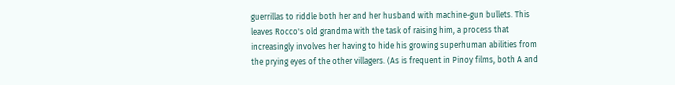guerrillas to riddle both her and her husband with machine-gun bullets. This leaves Rocco's old grandma with the task of raising him, a process that increasingly involves her having to hide his growing superhuman abilities from the prying eyes of the other villagers. (As is frequent in Pinoy films, both A and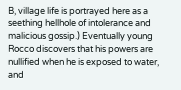B, village life is portrayed here as a seething hellhole of intolerance and malicious gossip.) Eventually young Rocco discovers that his powers are nullified when he is exposed to water, and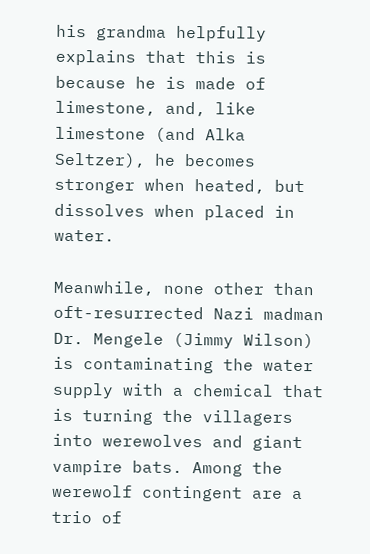his grandma helpfully explains that this is because he is made of limestone, and, like limestone (and Alka Seltzer), he becomes stronger when heated, but dissolves when placed in water.

Meanwhile, none other than oft-resurrected Nazi madman Dr. Mengele (Jimmy Wilson) is contaminating the water supply with a chemical that is turning the villagers into werewolves and giant vampire bats. Among the werewolf contingent are a trio of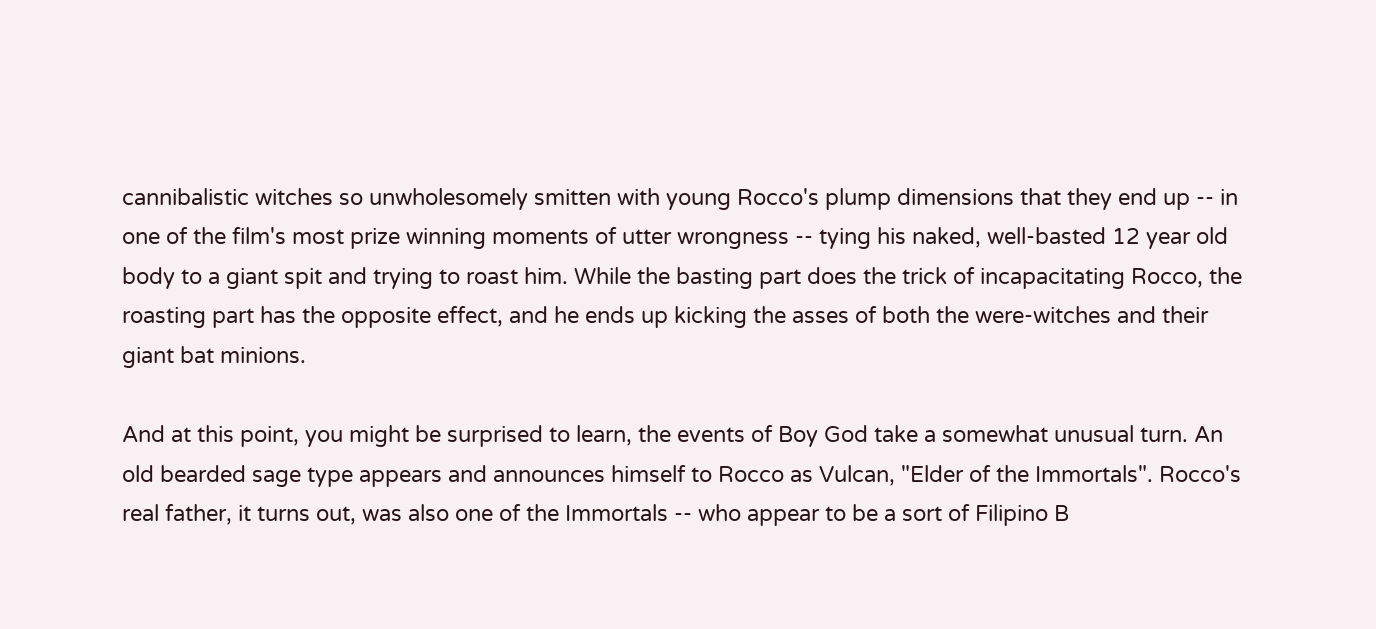cannibalistic witches so unwholesomely smitten with young Rocco's plump dimensions that they end up -- in one of the film's most prize winning moments of utter wrongness -- tying his naked, well-basted 12 year old body to a giant spit and trying to roast him. While the basting part does the trick of incapacitating Rocco, the roasting part has the opposite effect, and he ends up kicking the asses of both the were-witches and their giant bat minions.

And at this point, you might be surprised to learn, the events of Boy God take a somewhat unusual turn. An old bearded sage type appears and announces himself to Rocco as Vulcan, "Elder of the Immortals". Rocco's real father, it turns out, was also one of the Immortals -- who appear to be a sort of Filipino B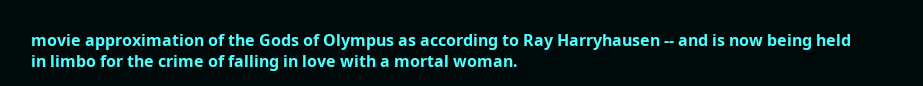movie approximation of the Gods of Olympus as according to Ray Harryhausen -- and is now being held in limbo for the crime of falling in love with a mortal woman.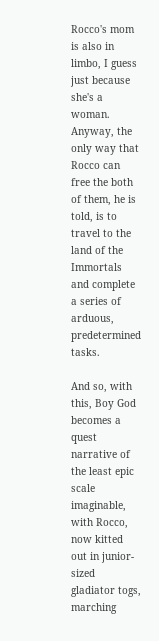Rocco's mom is also in limbo, I guess just because she's a woman. Anyway, the only way that Rocco can free the both of them, he is told, is to travel to the land of the Immortals and complete a series of arduous, predetermined tasks.

And so, with this, Boy God becomes a quest narrative of the least epic scale imaginable, with Rocco, now kitted out in junior-sized gladiator togs, marching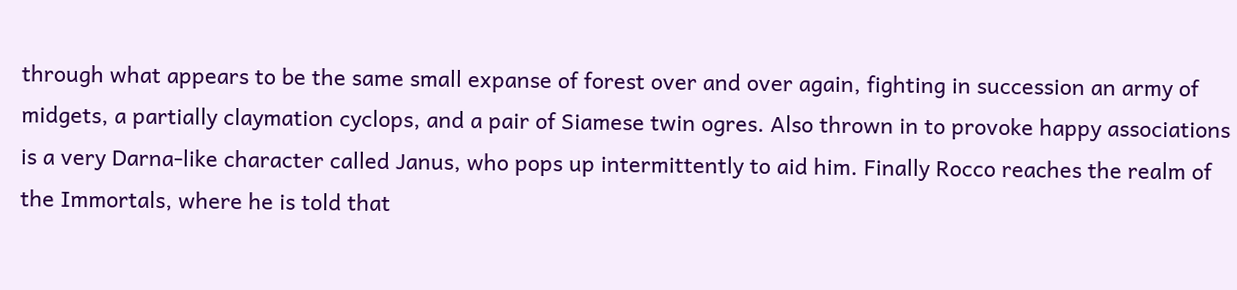through what appears to be the same small expanse of forest over and over again, fighting in succession an army of midgets, a partially claymation cyclops, and a pair of Siamese twin ogres. Also thrown in to provoke happy associations is a very Darna-like character called Janus, who pops up intermittently to aid him. Finally Rocco reaches the realm of the Immortals, where he is told that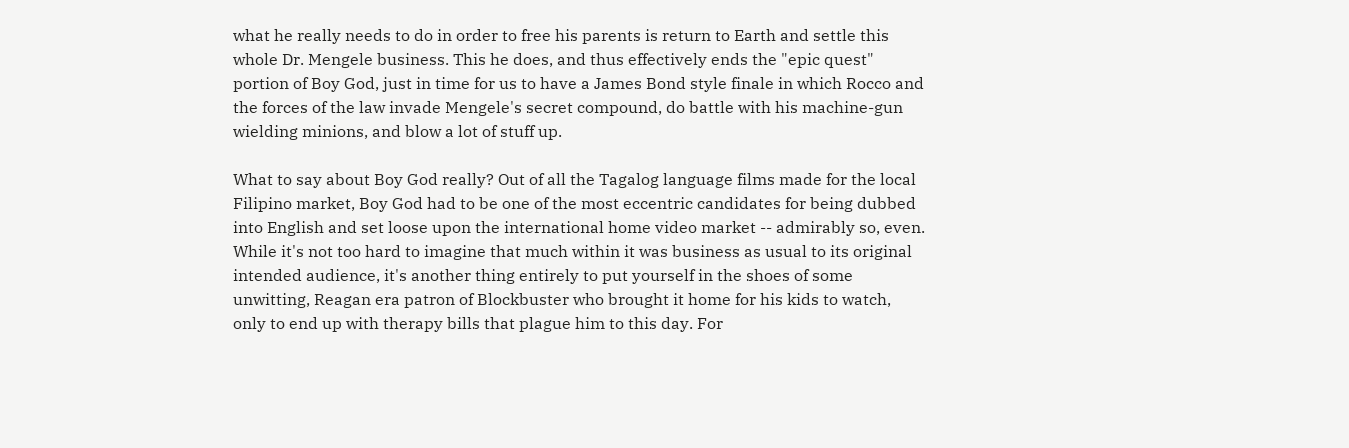what he really needs to do in order to free his parents is return to Earth and settle this whole Dr. Mengele business. This he does, and thus effectively ends the "epic quest" portion of Boy God, just in time for us to have a James Bond style finale in which Rocco and the forces of the law invade Mengele's secret compound, do battle with his machine-gun wielding minions, and blow a lot of stuff up.

What to say about Boy God really? Out of all the Tagalog language films made for the local Filipino market, Boy God had to be one of the most eccentric candidates for being dubbed into English and set loose upon the international home video market -- admirably so, even. While it's not too hard to imagine that much within it was business as usual to its original intended audience, it's another thing entirely to put yourself in the shoes of some unwitting, Reagan era patron of Blockbuster who brought it home for his kids to watch, only to end up with therapy bills that plague him to this day. For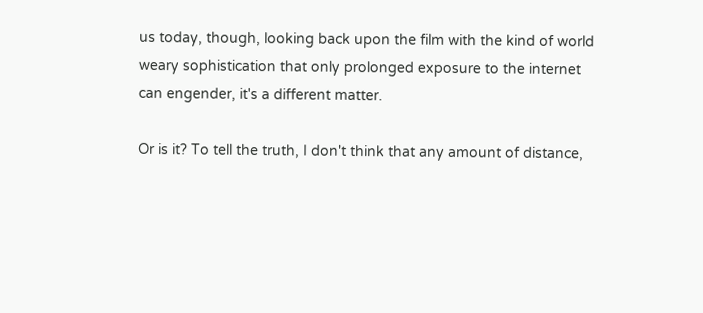us today, though, looking back upon the film with the kind of world weary sophistication that only prolonged exposure to the internet can engender, it's a different matter.

Or is it? To tell the truth, I don't think that any amount of distance,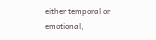either temporal or emotional,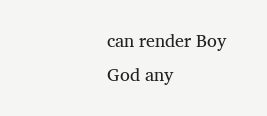can render Boy God any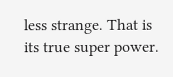less strange. That is its true super power.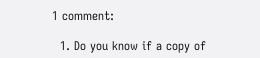1 comment:

  1. Do you know if a copy of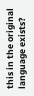this in the original language exists?